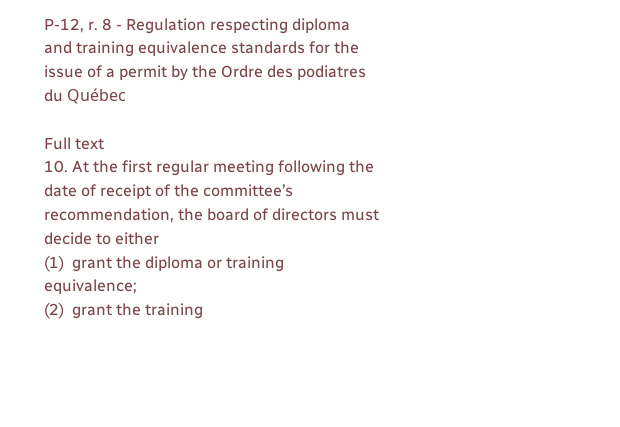P-12, r. 8 - Regulation respecting diploma and training equivalence standards for the issue of a permit by the Ordre des podiatres du Québec

Full text
10. At the first regular meeting following the date of receipt of the committee’s recommendation, the board of directors must decide to either
(1)  grant the diploma or training equivalence;
(2)  grant the training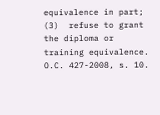equivalence in part;
(3)  refuse to grant the diploma or training equivalence.
O.C. 427-2008, s. 10.